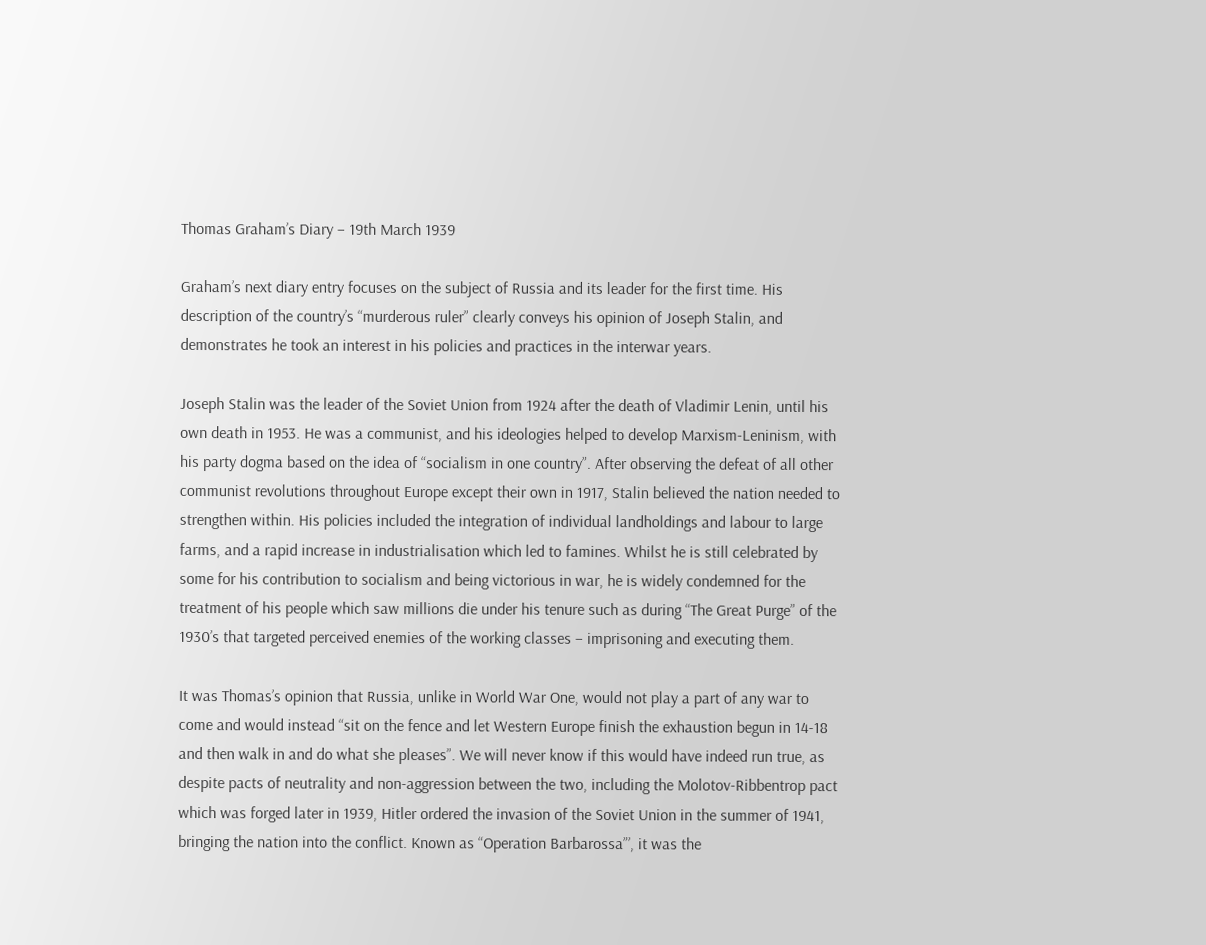Thomas Graham’s Diary – 19th March 1939

Graham’s next diary entry focuses on the subject of Russia and its leader for the first time. His description of the country’s “murderous ruler” clearly conveys his opinion of Joseph Stalin, and demonstrates he took an interest in his policies and practices in the interwar years.

Joseph Stalin was the leader of the Soviet Union from 1924 after the death of Vladimir Lenin, until his own death in 1953. He was a communist, and his ideologies helped to develop Marxism-Leninism, with his party dogma based on the idea of “socialism in one country”. After observing the defeat of all other communist revolutions throughout Europe except their own in 1917, Stalin believed the nation needed to strengthen within. His policies included the integration of individual landholdings and labour to large farms, and a rapid increase in industrialisation which led to famines. Whilst he is still celebrated by some for his contribution to socialism and being victorious in war, he is widely condemned for the treatment of his people which saw millions die under his tenure such as during “The Great Purge” of the 1930’s that targeted perceived enemies of the working classes – imprisoning and executing them.

It was Thomas’s opinion that Russia, unlike in World War One, would not play a part of any war to come and would instead “sit on the fence and let Western Europe finish the exhaustion begun in 14-18 and then walk in and do what she pleases”. We will never know if this would have indeed run true, as despite pacts of neutrality and non-aggression between the two, including the Molotov-Ribbentrop pact which was forged later in 1939, Hitler ordered the invasion of the Soviet Union in the summer of 1941, bringing the nation into the conflict. Known as “Operation Barbarossa”’, it was the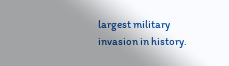largest military invasion in history.